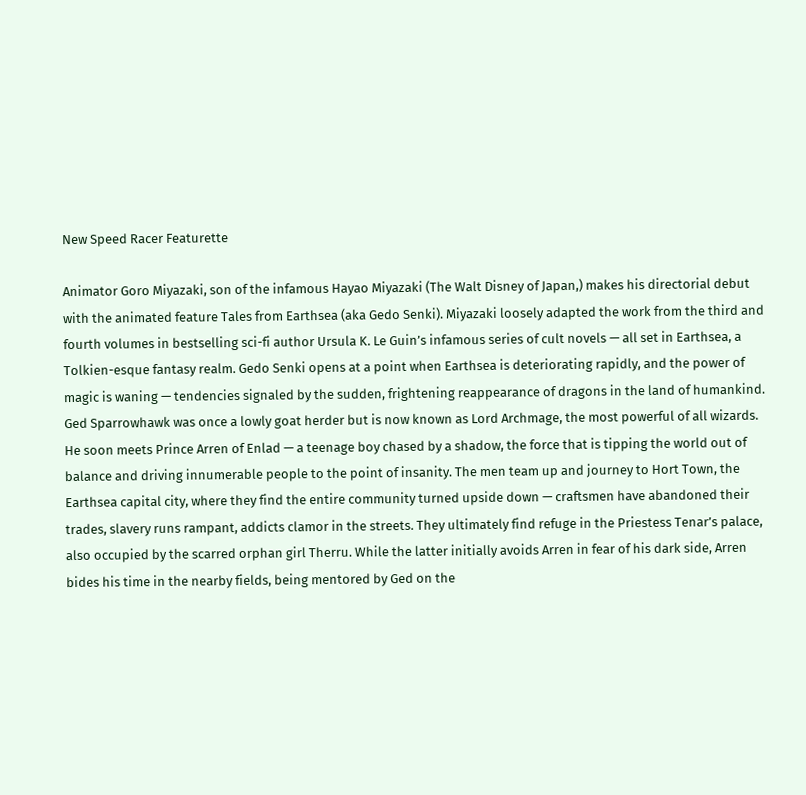New Speed Racer Featurette

Animator Goro Miyazaki, son of the infamous Hayao Miyazaki (The Walt Disney of Japan,) makes his directorial debut with the animated feature Tales from Earthsea (aka Gedo Senki). Miyazaki loosely adapted the work from the third and fourth volumes in bestselling sci-fi author Ursula K. Le Guin’s infamous series of cult novels — all set in Earthsea, a Tolkien-esque fantasy realm. Gedo Senki opens at a point when Earthsea is deteriorating rapidly, and the power of magic is waning — tendencies signaled by the sudden, frightening reappearance of dragons in the land of humankind. Ged Sparrowhawk was once a lowly goat herder but is now known as Lord Archmage, the most powerful of all wizards. He soon meets Prince Arren of Enlad — a teenage boy chased by a shadow, the force that is tipping the world out of balance and driving innumerable people to the point of insanity. The men team up and journey to Hort Town, the Earthsea capital city, where they find the entire community turned upside down — craftsmen have abandoned their trades, slavery runs rampant, addicts clamor in the streets. They ultimately find refuge in the Priestess Tenar’s palace, also occupied by the scarred orphan girl Therru. While the latter initially avoids Arren in fear of his dark side, Arren bides his time in the nearby fields, being mentored by Ged on the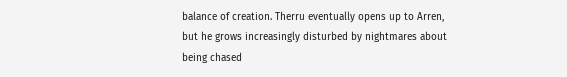balance of creation. Therru eventually opens up to Arren, but he grows increasingly disturbed by nightmares about being chased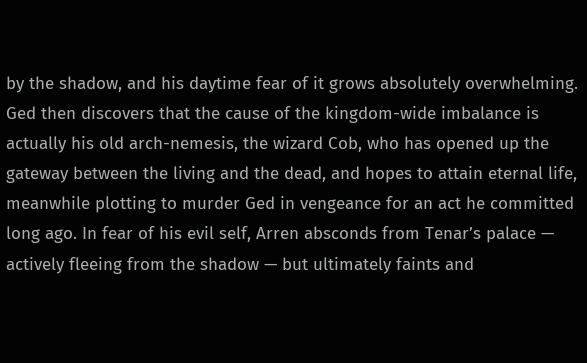by the shadow, and his daytime fear of it grows absolutely overwhelming. Ged then discovers that the cause of the kingdom-wide imbalance is actually his old arch-nemesis, the wizard Cob, who has opened up the gateway between the living and the dead, and hopes to attain eternal life, meanwhile plotting to murder Ged in vengeance for an act he committed long ago. In fear of his evil self, Arren absconds from Tenar’s palace — actively fleeing from the shadow — but ultimately faints and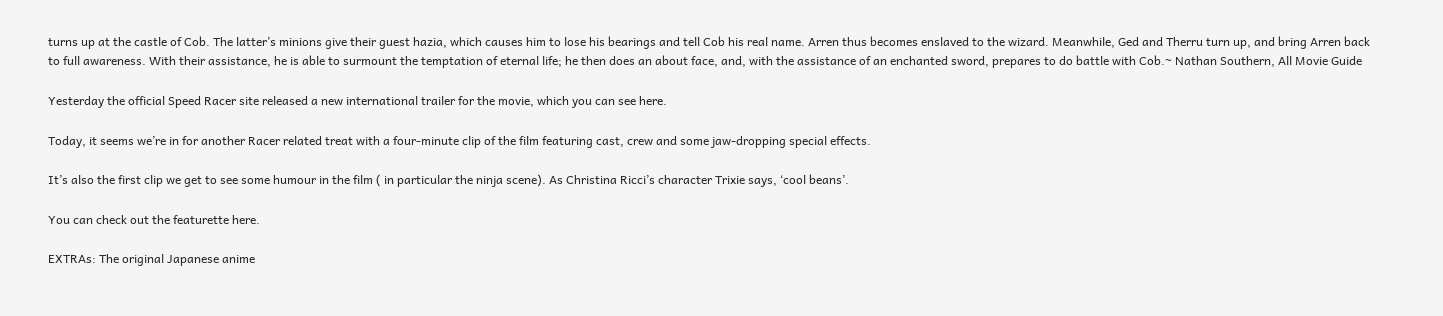turns up at the castle of Cob. The latter’s minions give their guest hazia, which causes him to lose his bearings and tell Cob his real name. Arren thus becomes enslaved to the wizard. Meanwhile, Ged and Therru turn up, and bring Arren back to full awareness. With their assistance, he is able to surmount the temptation of eternal life; he then does an about face, and, with the assistance of an enchanted sword, prepares to do battle with Cob.~ Nathan Southern, All Movie Guide

Yesterday the official Speed Racer site released a new international trailer for the movie, which you can see here.

Today, it seems we’re in for another Racer related treat with a four-minute clip of the film featuring cast, crew and some jaw-dropping special effects.

It’s also the first clip we get to see some humour in the film ( in particular the ninja scene). As Christina Ricci’s character Trixie says, ‘cool beans’.

You can check out the featurette here.

EXTRAs: The original Japanese anime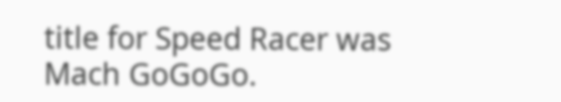title for Speed Racer was Mach GoGoGo.